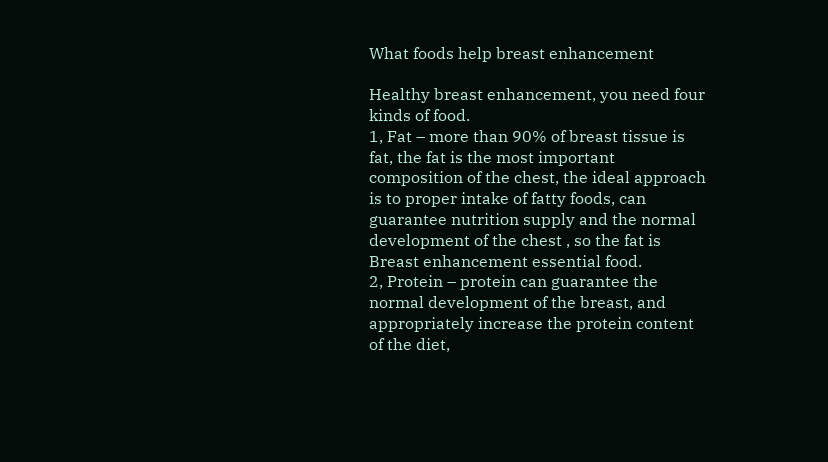What foods help breast enhancement

Healthy breast enhancement, you need four kinds of food.
1, Fat – more than 90% of breast tissue is fat, the fat is the most important composition of the chest, the ideal approach is to proper intake of fatty foods, can guarantee nutrition supply and the normal development of the chest , so the fat is Breast enhancement essential food.
2, Protein – protein can guarantee the normal development of the breast, and appropriately increase the protein content of the diet,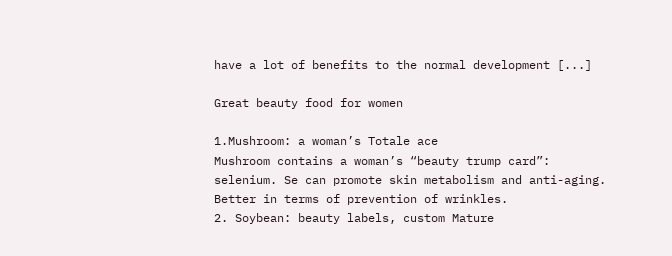have a lot of benefits to the normal development [...]

Great beauty food for women

1.Mushroom: a woman’s Totale ace
Mushroom contains a woman’s “beauty trump card”: selenium. Se can promote skin metabolism and anti-aging. Better in terms of prevention of wrinkles.
2. Soybean: beauty labels, custom Mature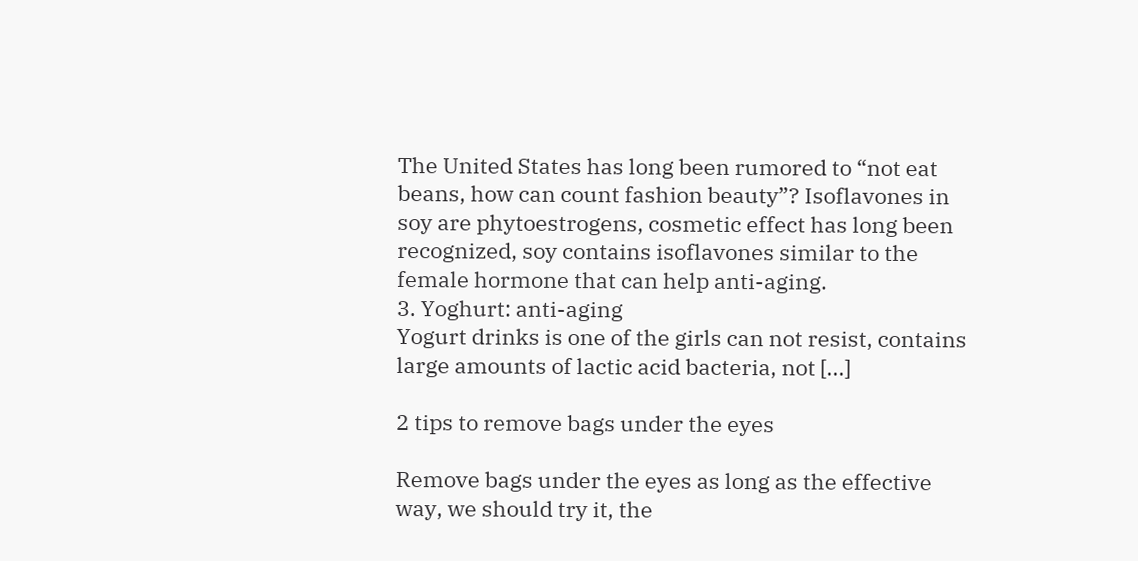The United States has long been rumored to “not eat beans, how can count fashion beauty”? Isoflavones in soy are phytoestrogens, cosmetic effect has long been recognized, soy contains isoflavones similar to the female hormone that can help anti-aging.
3. Yoghurt: anti-aging
Yogurt drinks is one of the girls can not resist, contains large amounts of lactic acid bacteria, not [...]

2 tips to remove bags under the eyes

Remove bags under the eyes as long as the effective way, we should try it, the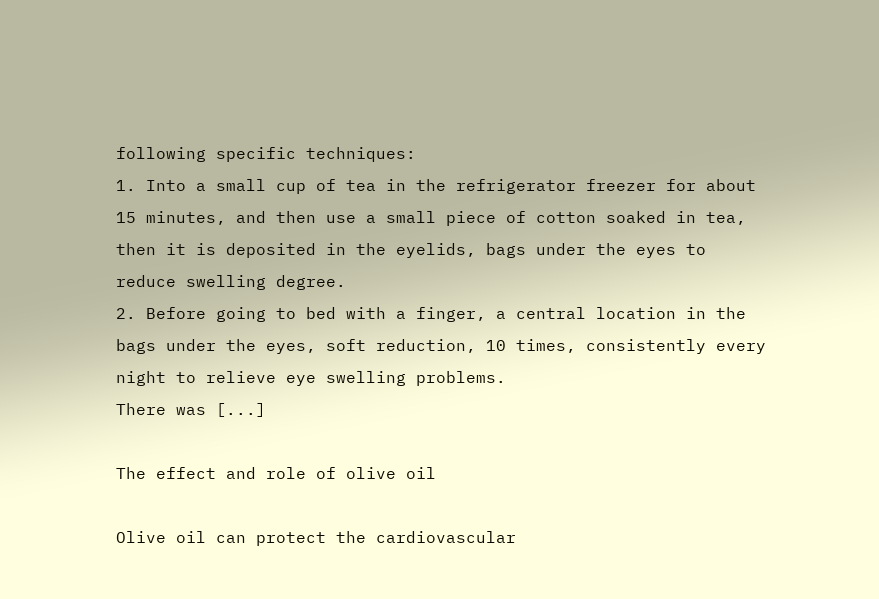following specific techniques:
1. Into a small cup of tea in the refrigerator freezer for about 15 minutes, and then use a small piece of cotton soaked in tea, then it is deposited in the eyelids, bags under the eyes to reduce swelling degree.
2. Before going to bed with a finger, a central location in the bags under the eyes, soft reduction, 10 times, consistently every night to relieve eye swelling problems.
There was [...]

The effect and role of olive oil

Olive oil can protect the cardiovascular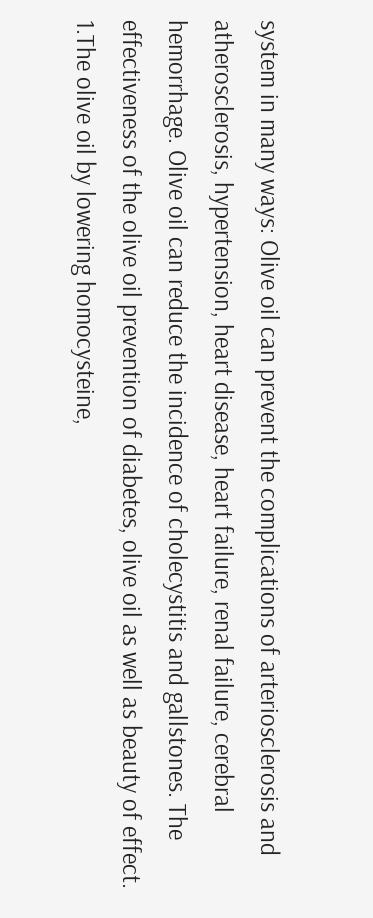system in many ways: Olive oil can prevent the complications of arteriosclerosis and atherosclerosis, hypertension, heart disease, heart failure, renal failure, cerebral hemorrhage. Olive oil can reduce the incidence of cholecystitis and gallstones. The effectiveness of the olive oil prevention of diabetes, olive oil as well as beauty of effect.
1.The olive oil by lowering homocysteine,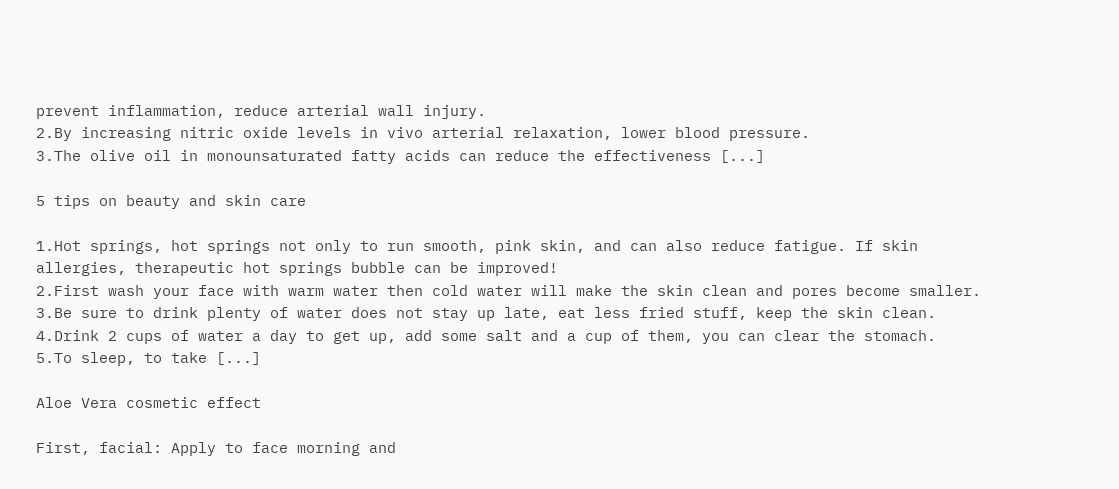prevent inflammation, reduce arterial wall injury.
2.By increasing nitric oxide levels in vivo arterial relaxation, lower blood pressure.
3.The olive oil in monounsaturated fatty acids can reduce the effectiveness [...]

5 tips on beauty and skin care

1.Hot springs, hot springs not only to run smooth, pink skin, and can also reduce fatigue. If skin allergies, therapeutic hot springs bubble can be improved!
2.First wash your face with warm water then cold water will make the skin clean and pores become smaller.
3.Be sure to drink plenty of water does not stay up late, eat less fried stuff, keep the skin clean.
4.Drink 2 cups of water a day to get up, add some salt and a cup of them, you can clear the stomach.
5.To sleep, to take [...]

Aloe Vera cosmetic effect

First, facial: Apply to face morning and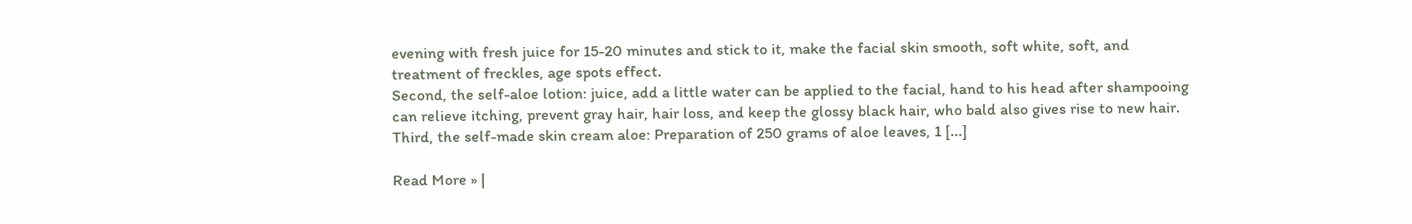evening with fresh juice for 15-20 minutes and stick to it, make the facial skin smooth, soft white, soft, and treatment of freckles, age spots effect.
Second, the self-aloe lotion: juice, add a little water can be applied to the facial, hand to his head after shampooing can relieve itching, prevent gray hair, hair loss, and keep the glossy black hair, who bald also gives rise to new hair.
Third, the self-made skin cream aloe: Preparation of 250 grams of aloe leaves, 1 [...]

Read More » |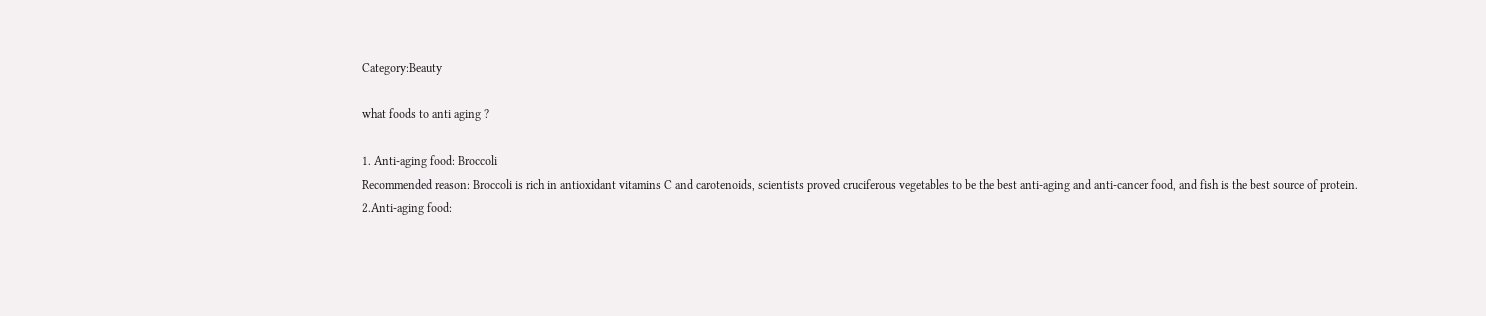Category:Beauty

what foods to anti aging ?

1. Anti-aging food: Broccoli
Recommended reason: Broccoli is rich in antioxidant vitamins C and carotenoids, scientists proved cruciferous vegetables to be the best anti-aging and anti-cancer food, and fish is the best source of protein.
2.Anti-aging food: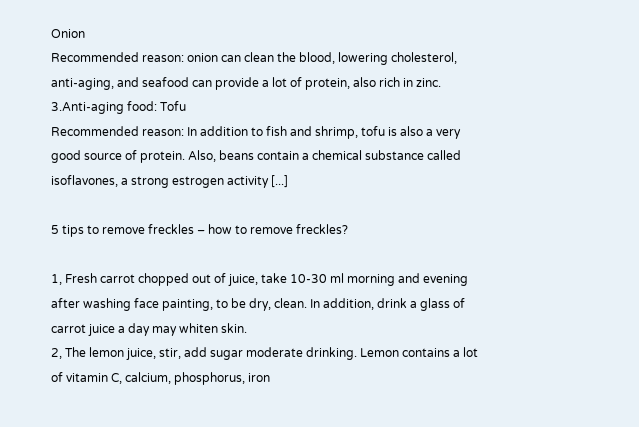Onion
Recommended reason: onion can clean the blood, lowering cholesterol, anti-aging, and seafood can provide a lot of protein, also rich in zinc.
3.Anti-aging food: Tofu
Recommended reason: In addition to fish and shrimp, tofu is also a very good source of protein. Also, beans contain a chemical substance called isoflavones, a strong estrogen activity [...]

5 tips to remove freckles – how to remove freckles?

1, Fresh carrot chopped out of juice, take 10-30 ml morning and evening after washing face painting, to be dry, clean. In addition, drink a glass of carrot juice a day may whiten skin.
2, The lemon juice, stir, add sugar moderate drinking. Lemon contains a lot of vitamin C, calcium, phosphorus, iron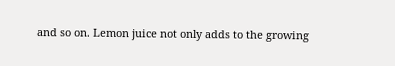and so on. Lemon juice not only adds to the growing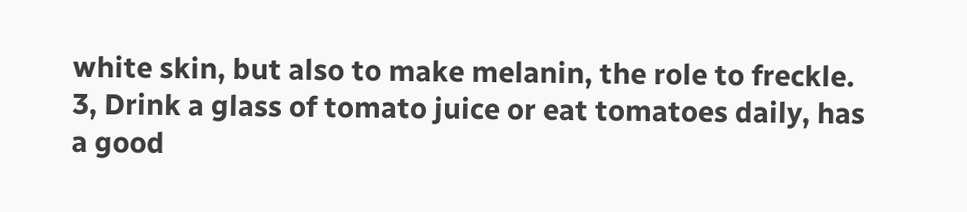white skin, but also to make melanin, the role to freckle.
3, Drink a glass of tomato juice or eat tomatoes daily, has a good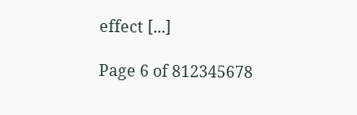effect [...]

Page 6 of 812345678